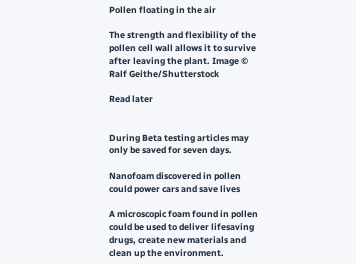Pollen floating in the air

The strength and flexibility of the pollen cell wall allows it to survive after leaving the plant. Image © Ralf Geithe/Shutterstock

Read later


During Beta testing articles may only be saved for seven days.

Nanofoam discovered in pollen could power cars and save lives

A microscopic foam found in pollen could be used to deliver lifesaving drugs, create new materials and clean up the environment.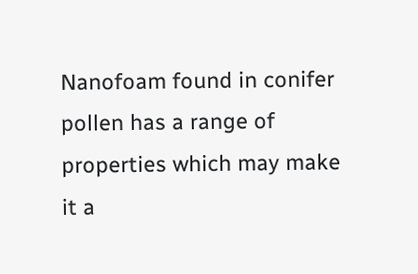Nanofoam found in conifer pollen has a range of properties which may make it a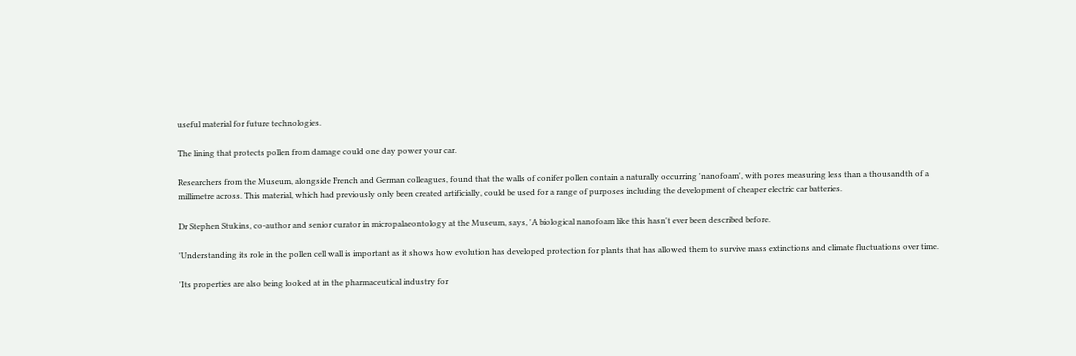useful material for future technologies.

The lining that protects pollen from damage could one day power your car.

Researchers from the Museum, alongside French and German colleagues, found that the walls of conifer pollen contain a naturally occurring 'nanofoam', with pores measuring less than a thousandth of a millimetre across. This material, which had previously only been created artificially, could be used for a range of purposes including the development of cheaper electric car batteries.

Dr Stephen Stukins, co-author and senior curator in micropalaeontology at the Museum, says, 'A biological nanofoam like this hasn't ever been described before.

'Understanding its role in the pollen cell wall is important as it shows how evolution has developed protection for plants that has allowed them to survive mass extinctions and climate fluctuations over time.

'Its properties are also being looked at in the pharmaceutical industry for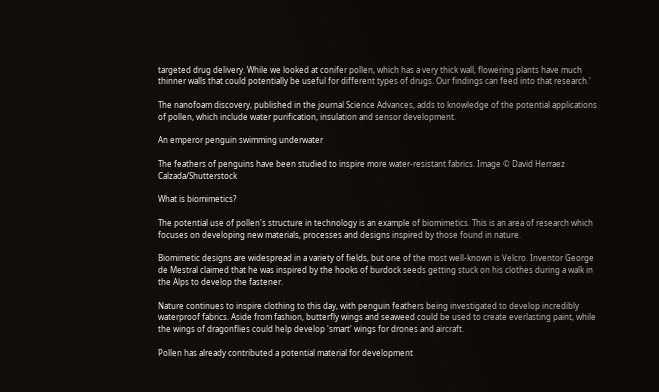targeted drug delivery. While we looked at conifer pollen, which has a very thick wall, flowering plants have much thinner walls that could potentially be useful for different types of drugs. Our findings can feed into that research.'

The nanofoam discovery, published in the journal Science Advances, adds to knowledge of the potential applications of pollen, which include water purification, insulation and sensor development.

An emperor penguin swimming underwater

The feathers of penguins have been studied to inspire more water-resistant fabrics. Image © David Herraez Calzada/Shutterstock

What is biomimetics?

The potential use of pollen's structure in technology is an example of biomimetics. This is an area of research which focuses on developing new materials, processes and designs inspired by those found in nature.

Biomimetic designs are widespread in a variety of fields, but one of the most well-known is Velcro. Inventor George de Mestral claimed that he was inspired by the hooks of burdock seeds getting stuck on his clothes during a walk in the Alps to develop the fastener.

Nature continues to inspire clothing to this day, with penguin feathers being investigated to develop incredibly waterproof fabrics. Aside from fashion, butterfly wings and seaweed could be used to create everlasting paint, while the wings of dragonflies could help develop 'smart' wings for drones and aircraft.

Pollen has already contributed a potential material for development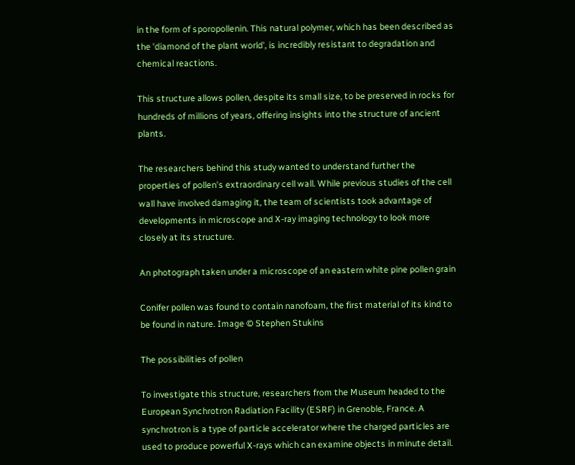in the form of sporopollenin. This natural polymer, which has been described as the 'diamond of the plant world', is incredibly resistant to degradation and chemical reactions.

This structure allows pollen, despite its small size, to be preserved in rocks for hundreds of millions of years, offering insights into the structure of ancient plants.

The researchers behind this study wanted to understand further the properties of pollen's extraordinary cell wall. While previous studies of the cell wall have involved damaging it, the team of scientists took advantage of developments in microscope and X-ray imaging technology to look more closely at its structure.

An photograph taken under a microscope of an eastern white pine pollen grain

Conifer pollen was found to contain nanofoam, the first material of its kind to be found in nature. Image © Stephen Stukins

The possibilities of pollen

To investigate this structure, researchers from the Museum headed to the European Synchrotron Radiation Facility (ESRF) in Grenoble, France. A synchrotron is a type of particle accelerator where the charged particles are used to produce powerful X-rays which can examine objects in minute detail.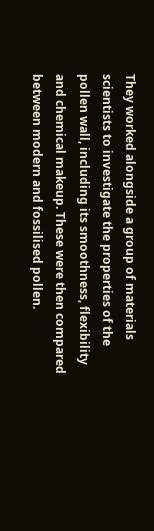They worked alongside a group of materials scientists to investigate the properties of the pollen wall, including its smoothness, flexibility and chemical makeup. These were then compared between modern and fossilised pollen.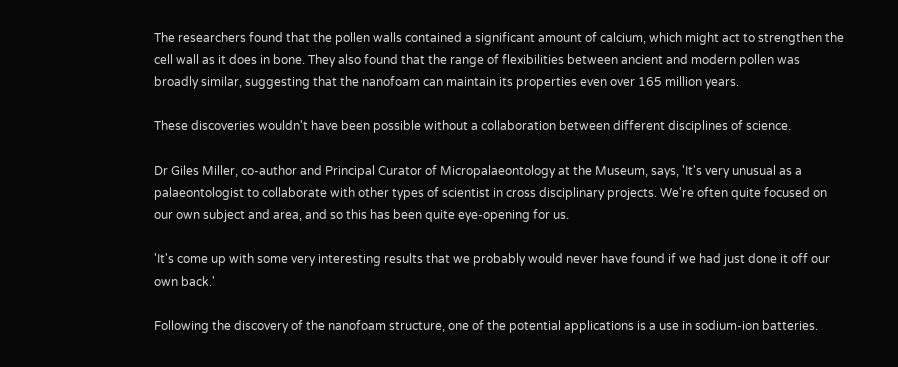The researchers found that the pollen walls contained a significant amount of calcium, which might act to strengthen the cell wall as it does in bone. They also found that the range of flexibilities between ancient and modern pollen was broadly similar, suggesting that the nanofoam can maintain its properties even over 165 million years.

These discoveries wouldn't have been possible without a collaboration between different disciplines of science.

Dr Giles Miller, co-author and Principal Curator of Micropalaeontology at the Museum, says, 'It's very unusual as a palaeontologist to collaborate with other types of scientist in cross disciplinary projects. We're often quite focused on our own subject and area, and so this has been quite eye-opening for us.

'It's come up with some very interesting results that we probably would never have found if we had just done it off our own back.'

Following the discovery of the nanofoam structure, one of the potential applications is a use in sodium-ion batteries.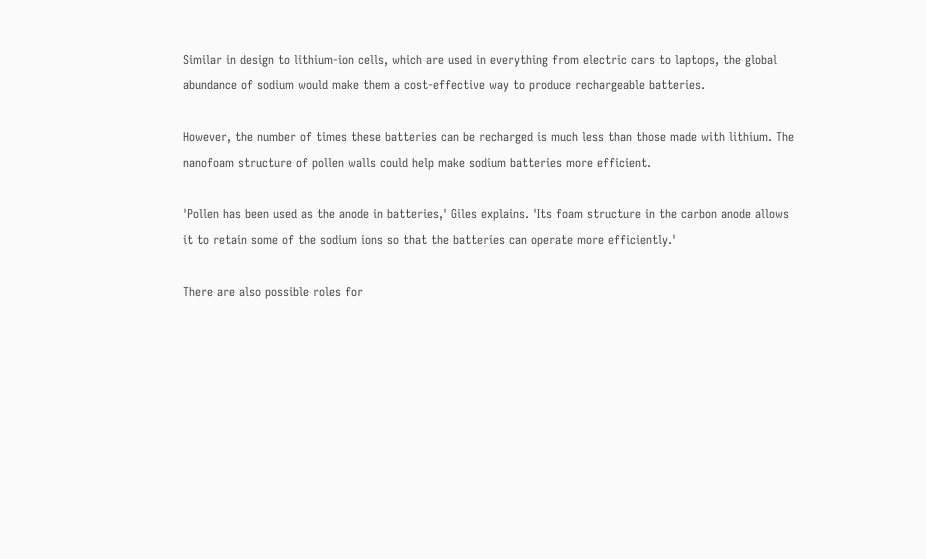Similar in design to lithium-ion cells, which are used in everything from electric cars to laptops, the global abundance of sodium would make them a cost-effective way to produce rechargeable batteries.

However, the number of times these batteries can be recharged is much less than those made with lithium. The nanofoam structure of pollen walls could help make sodium batteries more efficient.

'Pollen has been used as the anode in batteries,' Giles explains. 'Its foam structure in the carbon anode allows it to retain some of the sodium ions so that the batteries can operate more efficiently.'

There are also possible roles for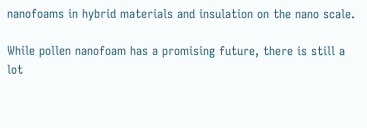nanofoams in hybrid materials and insulation on the nano scale.

While pollen nanofoam has a promising future, there is still a lot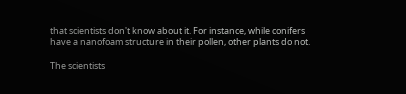that scientists don't know about it. For instance, while conifers have a nanofoam structure in their pollen, other plants do not.

The scientists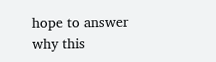hope to answer why this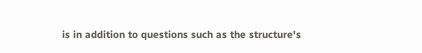is in addition to questions such as the structure's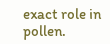exact role in pollen.